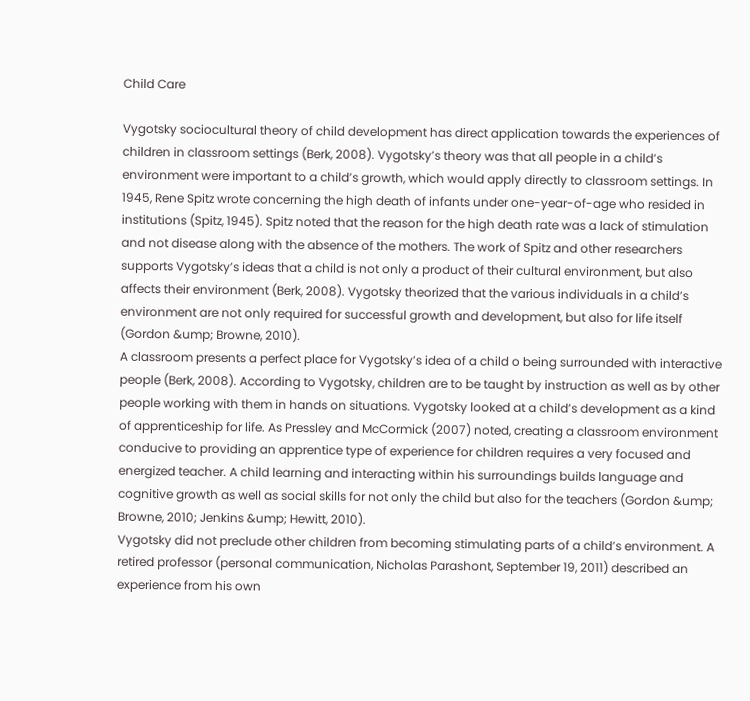Child Care

Vygotsky sociocultural theory of child development has direct application towards the experiences of children in classroom settings (Berk, 2008). Vygotsky’s theory was that all people in a child’s environment were important to a child’s growth, which would apply directly to classroom settings. In 1945, Rene Spitz wrote concerning the high death of infants under one-year-of-age who resided in institutions (Spitz, 1945). Spitz noted that the reason for the high death rate was a lack of stimulation and not disease along with the absence of the mothers. The work of Spitz and other researchers supports Vygotsky’s ideas that a child is not only a product of their cultural environment, but also affects their environment (Berk, 2008). Vygotsky theorized that the various individuals in a child’s environment are not only required for successful growth and development, but also for life itself (Gordon &ump; Browne, 2010).
A classroom presents a perfect place for Vygotsky’s idea of a child o being surrounded with interactive people (Berk, 2008). According to Vygotsky, children are to be taught by instruction as well as by other people working with them in hands on situations. Vygotsky looked at a child’s development as a kind of apprenticeship for life. As Pressley and McCormick (2007) noted, creating a classroom environment conducive to providing an apprentice type of experience for children requires a very focused and energized teacher. A child learning and interacting within his surroundings builds language and cognitive growth as well as social skills for not only the child but also for the teachers (Gordon &ump; Browne, 2010; Jenkins &ump; Hewitt, 2010).
Vygotsky did not preclude other children from becoming stimulating parts of a child’s environment. A retired professor (personal communication, Nicholas Parashont, September 19, 2011) described an experience from his own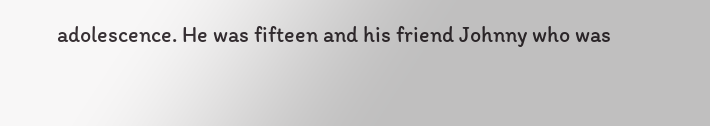adolescence. He was fifteen and his friend Johnny who was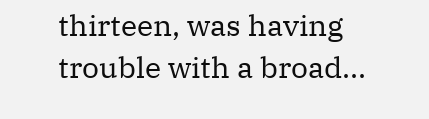thirteen, was having trouble with a broad...